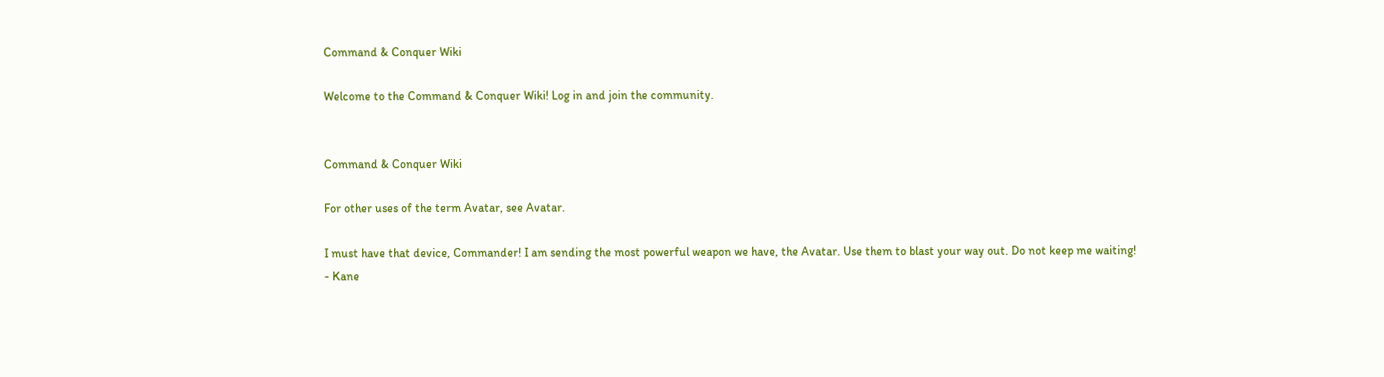Command & Conquer Wiki

Welcome to the Command & Conquer Wiki! Log in and join the community.


Command & Conquer Wiki

For other uses of the term Avatar, see Avatar.

I must have that device, Commander! I am sending the most powerful weapon we have, the Avatar. Use them to blast your way out. Do not keep me waiting!
- Kane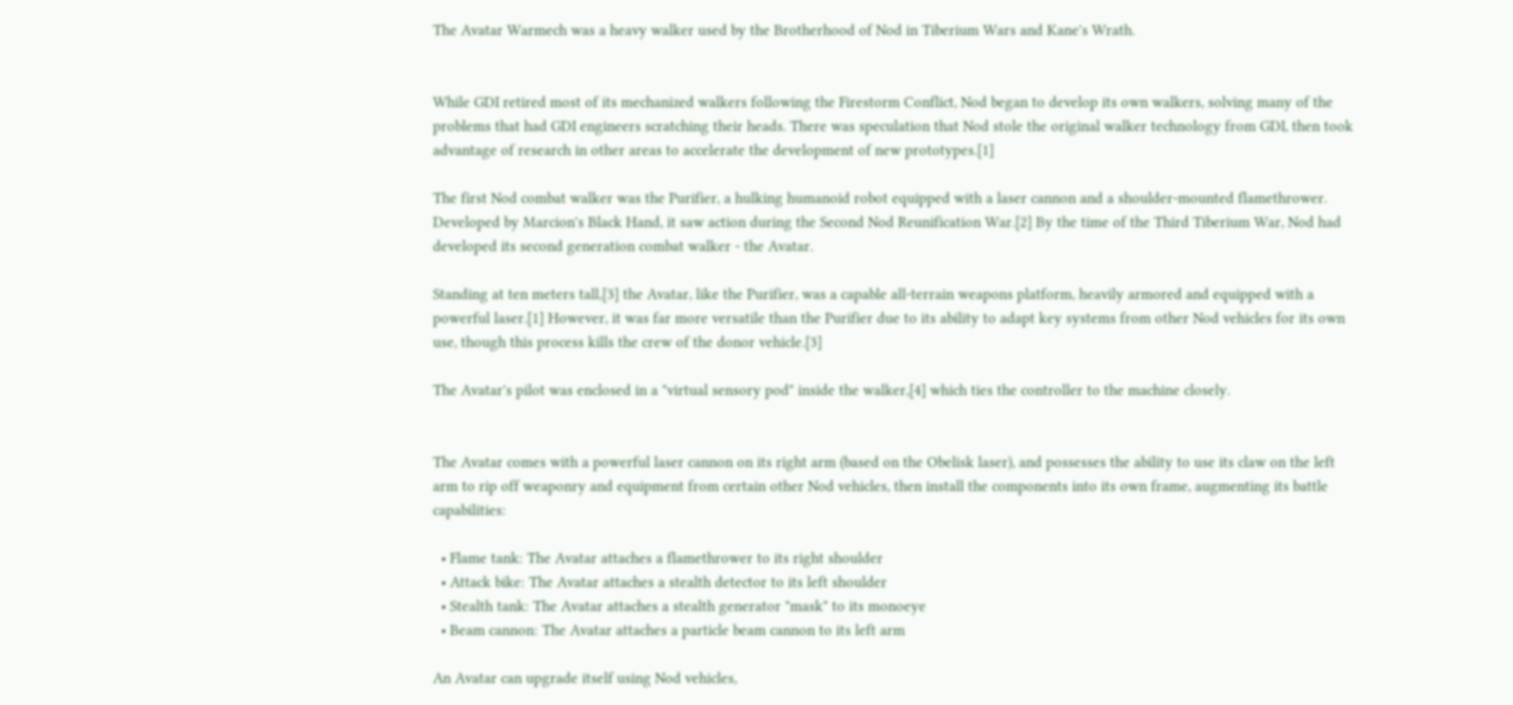The Avatar Warmech was a heavy walker used by the Brotherhood of Nod in Tiberium Wars and Kane's Wrath.


While GDI retired most of its mechanized walkers following the Firestorm Conflict, Nod began to develop its own walkers, solving many of the problems that had GDI engineers scratching their heads. There was speculation that Nod stole the original walker technology from GDI, then took advantage of research in other areas to accelerate the development of new prototypes.[1]

The first Nod combat walker was the Purifier, a hulking humanoid robot equipped with a laser cannon and a shoulder-mounted flamethrower. Developed by Marcion's Black Hand, it saw action during the Second Nod Reunification War.[2] By the time of the Third Tiberium War, Nod had developed its second generation combat walker - the Avatar.

Standing at ten meters tall,[3] the Avatar, like the Purifier, was a capable all-terrain weapons platform, heavily armored and equipped with a powerful laser.[1] However, it was far more versatile than the Purifier due to its ability to adapt key systems from other Nod vehicles for its own use, though this process kills the crew of the donor vehicle.[3]

The Avatar's pilot was enclosed in a "virtual sensory pod" inside the walker,[4] which ties the controller to the machine closely.


The Avatar comes with a powerful laser cannon on its right arm (based on the Obelisk laser), and possesses the ability to use its claw on the left arm to rip off weaponry and equipment from certain other Nod vehicles, then install the components into its own frame, augmenting its battle capabilities:

  • Flame tank: The Avatar attaches a flamethrower to its right shoulder
  • Attack bike: The Avatar attaches a stealth detector to its left shoulder
  • Stealth tank: The Avatar attaches a stealth generator "mask" to its monoeye
  • Beam cannon: The Avatar attaches a particle beam cannon to its left arm

An Avatar can upgrade itself using Nod vehicles,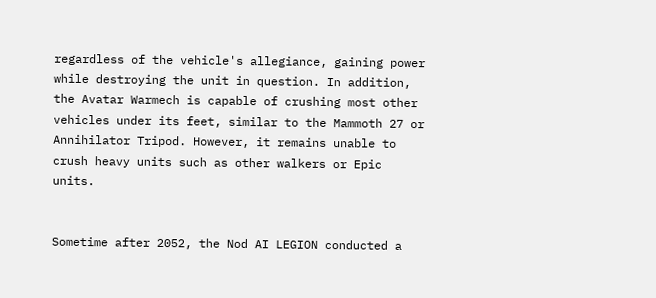regardless of the vehicle's allegiance, gaining power while destroying the unit in question. In addition, the Avatar Warmech is capable of crushing most other vehicles under its feet, similar to the Mammoth 27 or Annihilator Tripod. However, it remains unable to crush heavy units such as other walkers or Epic units.


Sometime after 2052, the Nod AI LEGION conducted a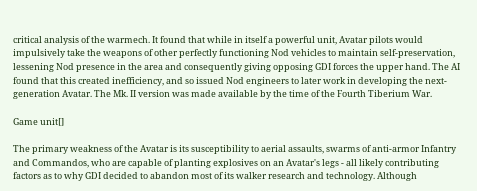critical analysis of the warmech. It found that while in itself a powerful unit, Avatar pilots would impulsively take the weapons of other perfectly functioning Nod vehicles to maintain self-preservation, lessening Nod presence in the area and consequently giving opposing GDI forces the upper hand. The AI found that this created inefficiency, and so issued Nod engineers to later work in developing the next-generation Avatar. The Mk. II version was made available by the time of the Fourth Tiberium War.

Game unit[]

The primary weakness of the Avatar is its susceptibility to aerial assaults, swarms of anti-armor Infantry and Commandos, who are capable of planting explosives on an Avatar's legs - all likely contributing factors as to why GDI decided to abandon most of its walker research and technology. Although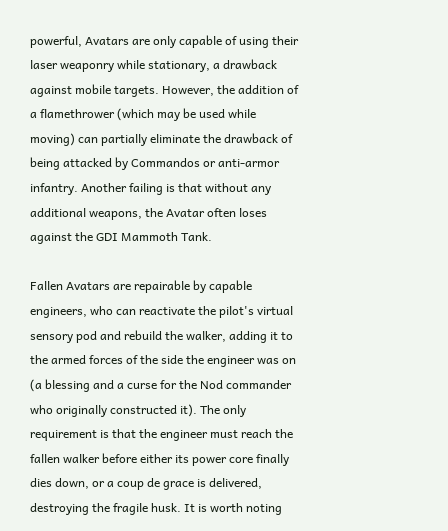powerful, Avatars are only capable of using their laser weaponry while stationary, a drawback against mobile targets. However, the addition of a flamethrower (which may be used while moving) can partially eliminate the drawback of being attacked by Commandos or anti-armor infantry. Another failing is that without any additional weapons, the Avatar often loses against the GDI Mammoth Tank.

Fallen Avatars are repairable by capable engineers, who can reactivate the pilot's virtual sensory pod and rebuild the walker, adding it to the armed forces of the side the engineer was on (a blessing and a curse for the Nod commander who originally constructed it). The only requirement is that the engineer must reach the fallen walker before either its power core finally dies down, or a coup de grace is delivered, destroying the fragile husk. It is worth noting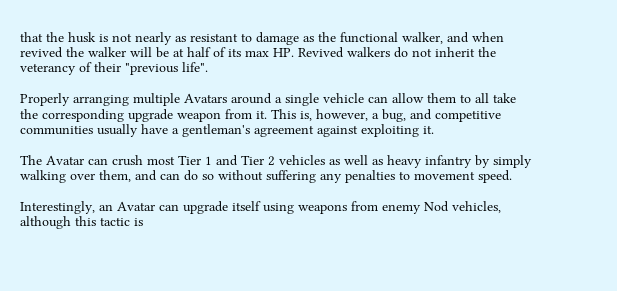that the husk is not nearly as resistant to damage as the functional walker, and when revived the walker will be at half of its max HP. Revived walkers do not inherit the veterancy of their "previous life".

Properly arranging multiple Avatars around a single vehicle can allow them to all take the corresponding upgrade weapon from it. This is, however, a bug, and competitive communities usually have a gentleman's agreement against exploiting it.

The Avatar can crush most Tier 1 and Tier 2 vehicles as well as heavy infantry by simply walking over them, and can do so without suffering any penalties to movement speed.

Interestingly, an Avatar can upgrade itself using weapons from enemy Nod vehicles, although this tactic is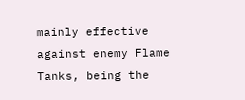mainly effective against enemy Flame Tanks, being the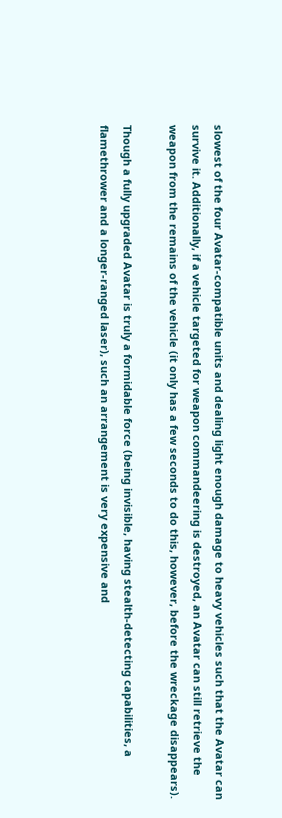slowest of the four Avatar-compatible units and dealing light enough damage to heavy vehicles such that the Avatar can survive it. Additionally, if a vehicle targeted for weapon commandeering is destroyed, an Avatar can still retrieve the weapon from the remains of the vehicle (it only has a few seconds to do this, however, before the wreckage disappears).

Though a fully upgraded Avatar is truly a formidable force (being invisible, having stealth-detecting capabilities, a flamethrower and a longer-ranged laser), such an arrangement is very expensive and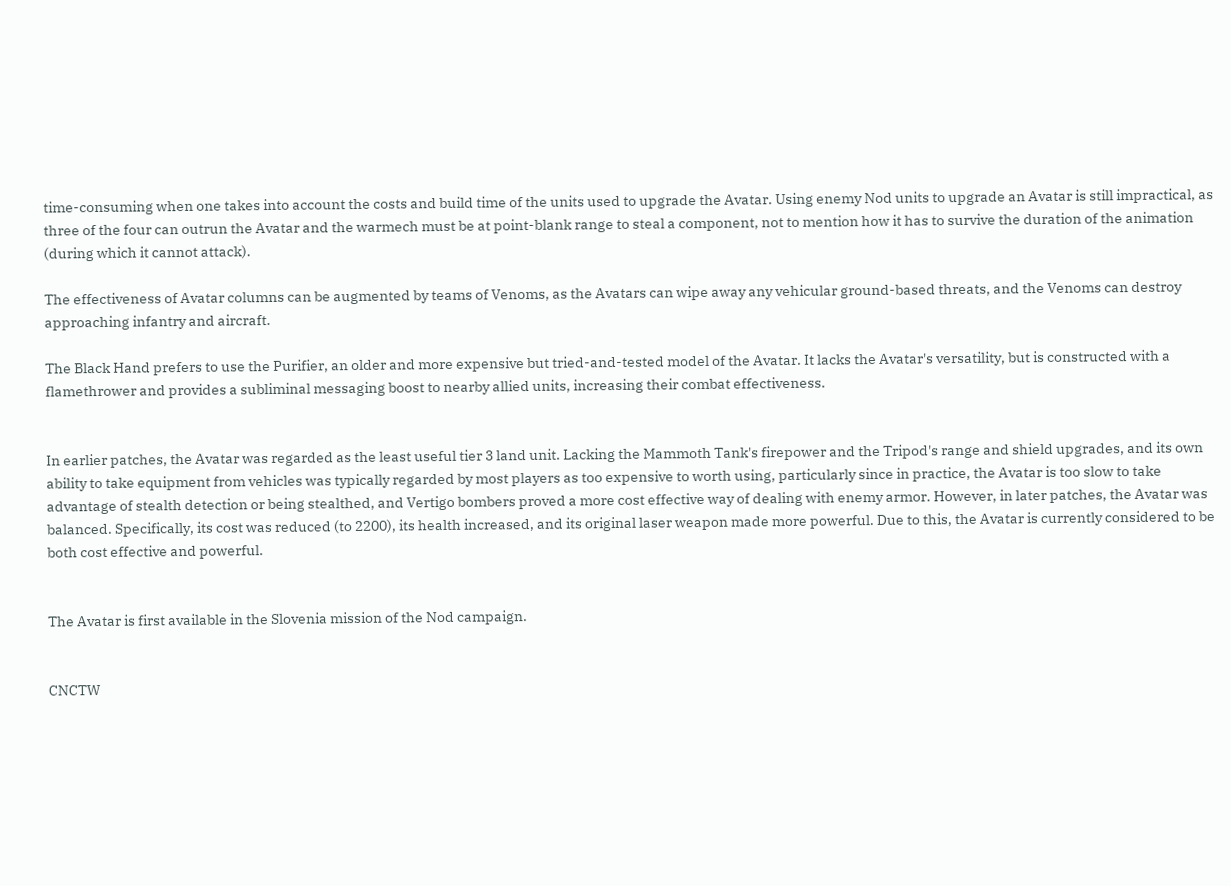time-consuming when one takes into account the costs and build time of the units used to upgrade the Avatar. Using enemy Nod units to upgrade an Avatar is still impractical, as three of the four can outrun the Avatar and the warmech must be at point-blank range to steal a component, not to mention how it has to survive the duration of the animation (during which it cannot attack).

The effectiveness of Avatar columns can be augmented by teams of Venoms, as the Avatars can wipe away any vehicular ground-based threats, and the Venoms can destroy approaching infantry and aircraft.

The Black Hand prefers to use the Purifier, an older and more expensive but tried-and-tested model of the Avatar. It lacks the Avatar's versatility, but is constructed with a flamethrower and provides a subliminal messaging boost to nearby allied units, increasing their combat effectiveness.


In earlier patches, the Avatar was regarded as the least useful tier 3 land unit. Lacking the Mammoth Tank's firepower and the Tripod's range and shield upgrades, and its own ability to take equipment from vehicles was typically regarded by most players as too expensive to worth using, particularly since in practice, the Avatar is too slow to take advantage of stealth detection or being stealthed, and Vertigo bombers proved a more cost effective way of dealing with enemy armor. However, in later patches, the Avatar was balanced. Specifically, its cost was reduced (to 2200), its health increased, and its original laser weapon made more powerful. Due to this, the Avatar is currently considered to be both cost effective and powerful.


The Avatar is first available in the Slovenia mission of the Nod campaign.


CNCTW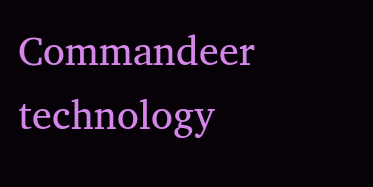Commandeer technology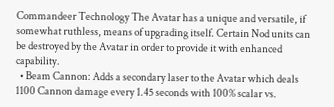Commandeer Technology The Avatar has a unique and versatile, if somewhat ruthless, means of upgrading itself. Certain Nod units can be destroyed by the Avatar in order to provide it with enhanced capability.
  • Beam Cannon: Adds a secondary laser to the Avatar which deals 1100 Cannon damage every 1.45 seconds with 100% scalar vs.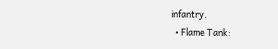infantry.
  • Flame Tank: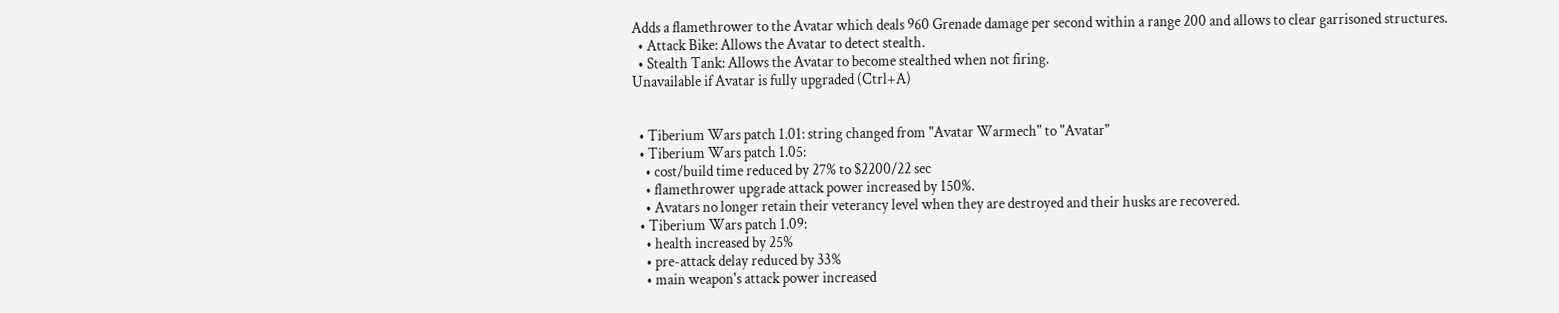Adds a flamethrower to the Avatar which deals 960 Grenade damage per second within a range 200 and allows to clear garrisoned structures.
  • Attack Bike: Allows the Avatar to detect stealth.
  • Stealth Tank: Allows the Avatar to become stealthed when not firing.
Unavailable if Avatar is fully upgraded (Ctrl+A)


  • Tiberium Wars patch 1.01: string changed from "Avatar Warmech" to "Avatar"
  • Tiberium Wars patch 1.05:
    • cost/build time reduced by 27% to $2200/22 sec
    • flamethrower upgrade attack power increased by 150%.
    • Avatars no longer retain their veterancy level when they are destroyed and their husks are recovered.
  • Tiberium Wars patch 1.09:
    • health increased by 25%
    • pre-attack delay reduced by 33%
    • main weapon's attack power increased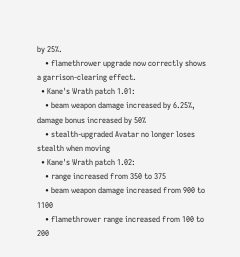by 25%.
    • flamethrower upgrade now correctly shows a garrison-clearing effect.
  • Kane's Wrath patch 1.01:
    • beam weapon damage increased by 6.25%, damage bonus increased by 50%
    • stealth-upgraded Avatar no longer loses stealth when moving
  • Kane's Wrath patch 1.02:
    • range increased from 350 to 375
    • beam weapon damage increased from 900 to 1100
    • flamethrower range increased from 100 to 200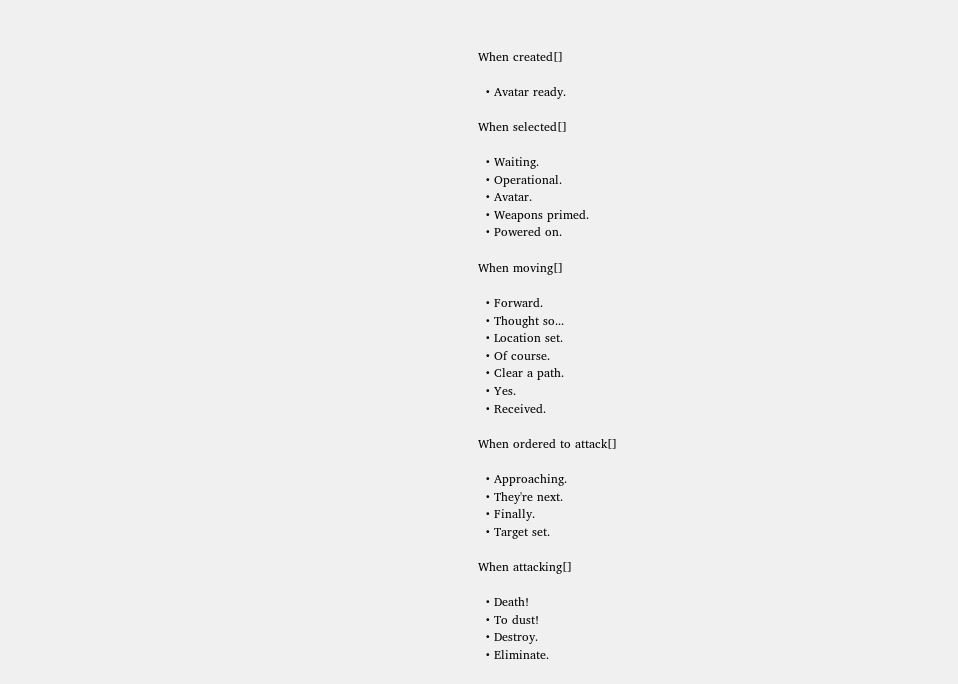When created[]

  • Avatar ready.

When selected[]

  • Waiting.
  • Operational.
  • Avatar.
  • Weapons primed.
  • Powered on.

When moving[]

  • Forward.
  • Thought so...
  • Location set.
  • Of course.
  • Clear a path.
  • Yes.
  • Received.

When ordered to attack[]

  • Approaching.
  • They're next.
  • Finally.
  • Target set.

When attacking[]

  • Death!
  • To dust!
  • Destroy.
  • Eliminate.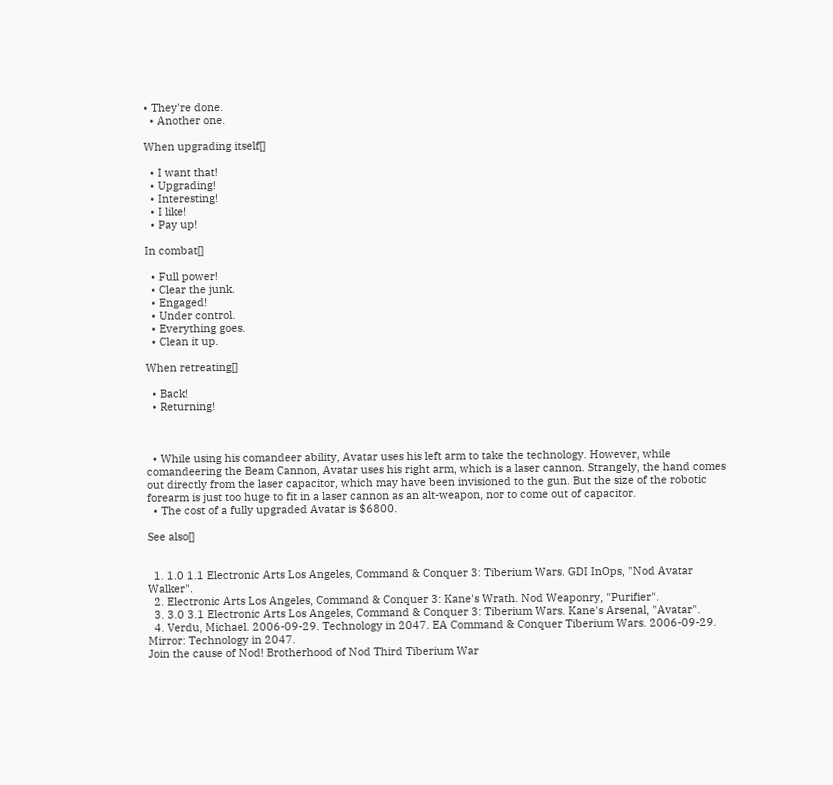• They're done.
  • Another one.

When upgrading itself[]

  • I want that!
  • Upgrading!
  • Interesting!
  • I like!
  • Pay up!

In combat[]

  • Full power!
  • Clear the junk.
  • Engaged!
  • Under control.
  • Everything goes.
  • Clean it up.

When retreating[]

  • Back!
  • Returning!



  • While using his comandeer ability, Avatar uses his left arm to take the technology. However, while comandeering the Beam Cannon, Avatar uses his right arm, which is a laser cannon. Strangely, the hand comes out directly from the laser capacitor, which may have been invisioned to the gun. But the size of the robotic forearm is just too huge to fit in a laser cannon as an alt-weapon, nor to come out of capacitor.
  • The cost of a fully upgraded Avatar is $6800.

See also[]


  1. 1.0 1.1 Electronic Arts Los Angeles, Command & Conquer 3: Tiberium Wars. GDI InOps, "Nod Avatar Walker".
  2. Electronic Arts Los Angeles, Command & Conquer 3: Kane's Wrath. Nod Weaponry, "Purifier".
  3. 3.0 3.1 Electronic Arts Los Angeles, Command & Conquer 3: Tiberium Wars. Kane's Arsenal, "Avatar".
  4. Verdu, Michael. 2006-09-29. Technology in 2047. EA Command & Conquer Tiberium Wars. 2006-09-29. Mirror: Technology in 2047.
Join the cause of Nod! Brotherhood of Nod Third Tiberium War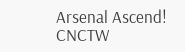Arsenal Ascend!
CNCTW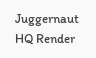Juggernaut HQ Render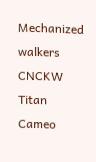Mechanized walkers CNCKW Titan Cameo